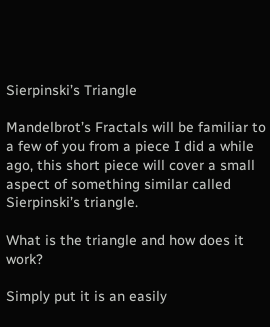Sierpinski’s Triangle

Mandelbrot’s Fractals will be familiar to a few of you from a piece I did a while ago, this short piece will cover a small aspect of something similar called Sierpinski’s triangle.

What is the triangle and how does it work?

Simply put it is an easily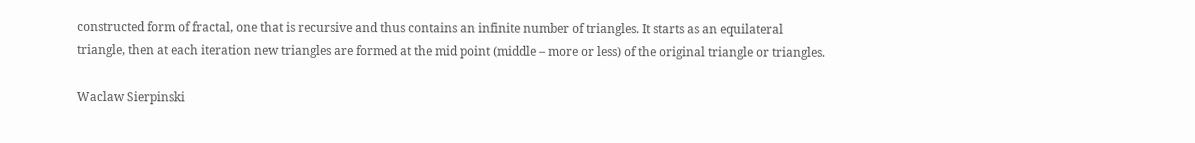constructed form of fractal, one that is recursive and thus contains an infinite number of triangles. It starts as an equilateral triangle, then at each iteration new triangles are formed at the mid point (middle – more or less) of the original triangle or triangles.

Waclaw Sierpinski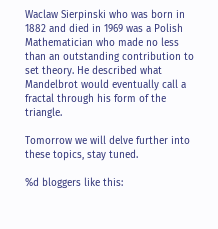Waclaw Sierpinski who was born in 1882 and died in 1969 was a Polish Mathematician who made no less than an outstanding contribution to set theory. He described what Mandelbrot would eventually call a fractal through his form of the triangle.

Tomorrow we will delve further into these topics, stay tuned.

%d bloggers like this: